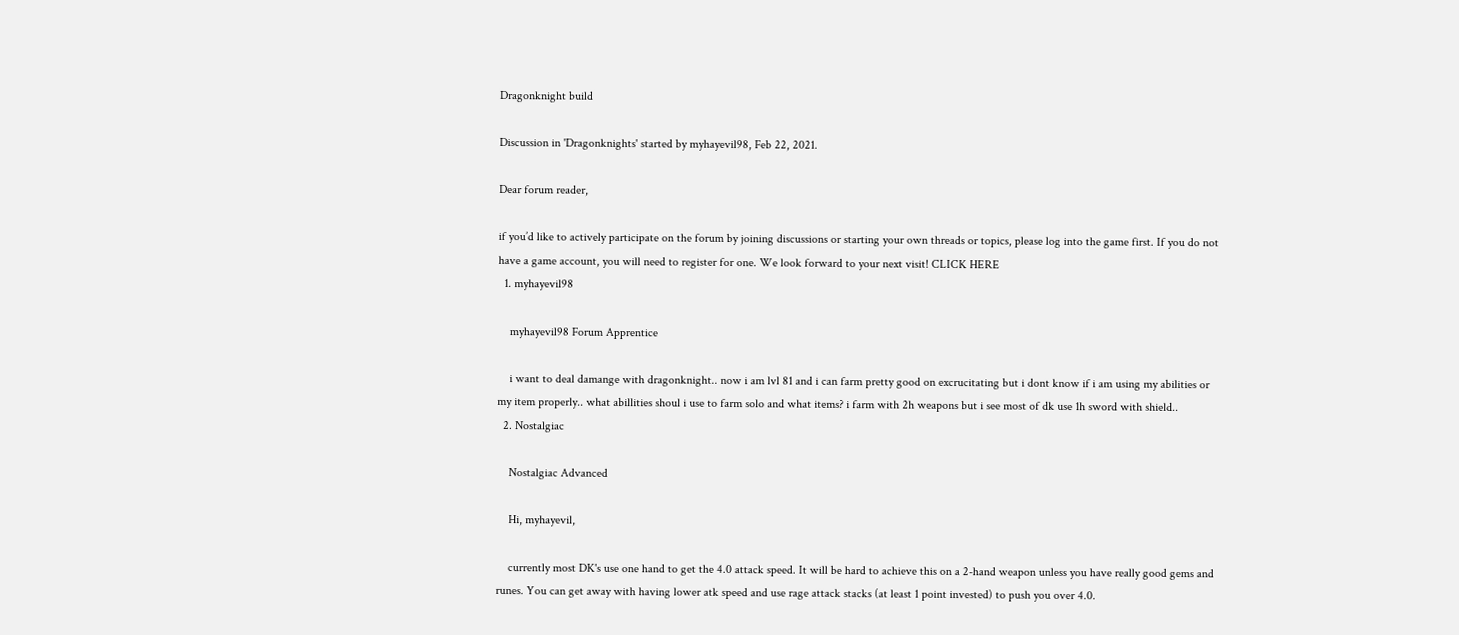Dragonknight build

Discussion in 'Dragonknights' started by myhayevil98, Feb 22, 2021.

Dear forum reader,

if you’d like to actively participate on the forum by joining discussions or starting your own threads or topics, please log into the game first. If you do not have a game account, you will need to register for one. We look forward to your next visit! CLICK HERE
  1. myhayevil98

    myhayevil98 Forum Apprentice

    i want to deal damange with dragonknight.. now i am lvl 81 and i can farm pretty good on excrucitating but i dont know if i am using my abilities or my item properly.. what abillities shoul i use to farm solo and what items? i farm with 2h weapons but i see most of dk use 1h sword with shield..
  2. Nostalgiac

    Nostalgiac Advanced

    Hi, myhayevil,

    currently most DK's use one hand to get the 4.0 attack speed. It will be hard to achieve this on a 2-hand weapon unless you have really good gems and runes. You can get away with having lower atk speed and use rage attack stacks (at least 1 point invested) to push you over 4.0.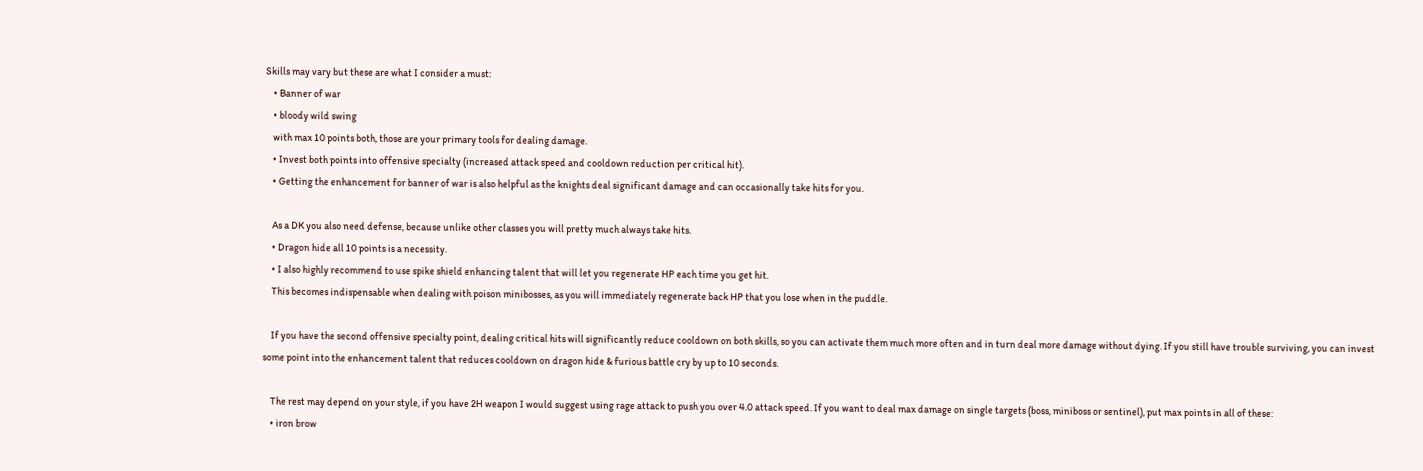Skills may vary but these are what I consider a must:
    • Banner of war
    • bloody wild swing
    with max 10 points both, those are your primary tools for dealing damage.
    • Invest both points into offensive specialty (increased attack speed and cooldown reduction per critical hit).
    • Getting the enhancement for banner of war is also helpful as the knights deal significant damage and can occasionally take hits for you.

    As a DK you also need defense, because unlike other classes you will pretty much always take hits.
    • Dragon hide all 10 points is a necessity.
    • I also highly recommend to use spike shield enhancing talent that will let you regenerate HP each time you get hit.
    This becomes indispensable when dealing with poison minibosses, as you will immediately regenerate back HP that you lose when in the puddle.

    If you have the second offensive specialty point, dealing critical hits will significantly reduce cooldown on both skills, so you can activate them much more often and in turn deal more damage without dying. If you still have trouble surviving, you can invest some point into the enhancement talent that reduces cooldown on dragon hide & furious battle cry by up to 10 seconds.

    The rest may depend on your style, if you have 2H weapon I would suggest using rage attack to push you over 4.0 attack speed. If you want to deal max damage on single targets (boss, miniboss or sentinel), put max points in all of these:
    • iron brow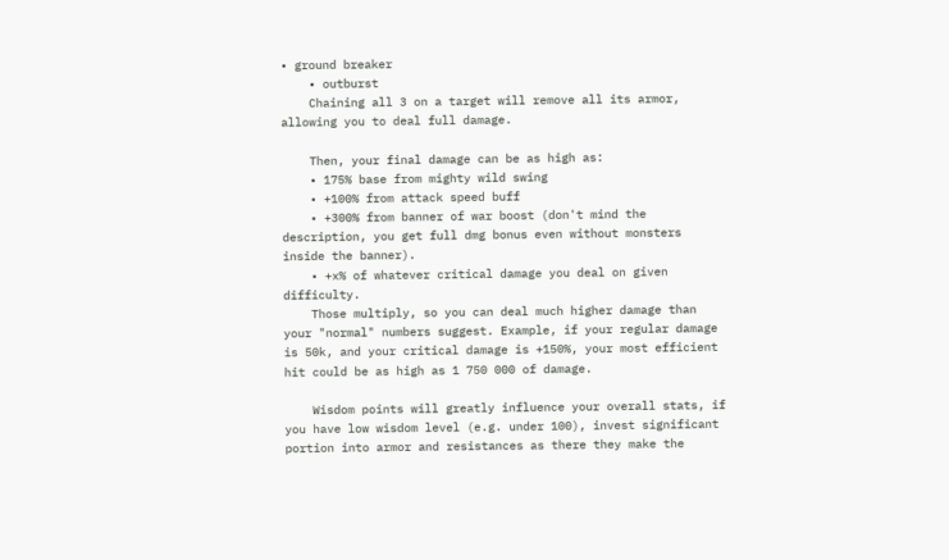• ground breaker
    • outburst
    Chaining all 3 on a target will remove all its armor, allowing you to deal full damage.

    Then, your final damage can be as high as:
    • 175% base from mighty wild swing
    • +100% from attack speed buff
    • +300% from banner of war boost (don't mind the description, you get full dmg bonus even without monsters inside the banner).
    • +x% of whatever critical damage you deal on given difficulty.
    Those multiply, so you can deal much higher damage than your "normal" numbers suggest. Example, if your regular damage is 50k, and your critical damage is +150%, your most efficient hit could be as high as 1 750 000 of damage.

    Wisdom points will greatly influence your overall stats, if you have low wisdom level (e.g. under 100), invest significant portion into armor and resistances as there they make the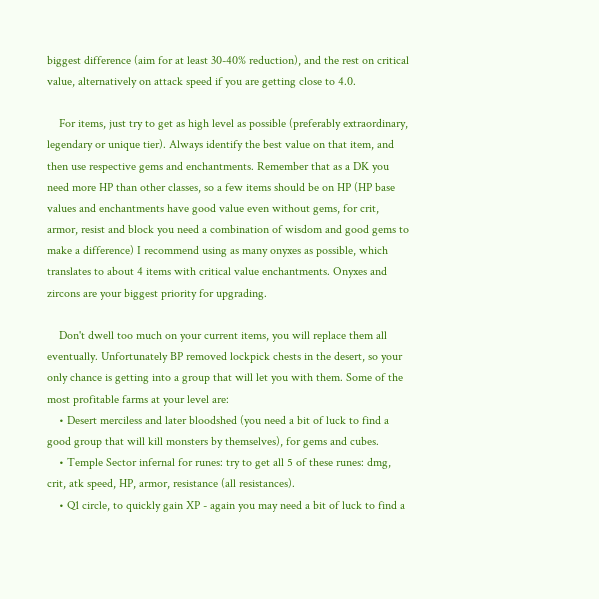biggest difference (aim for at least 30-40% reduction), and the rest on critical value, alternatively on attack speed if you are getting close to 4.0.

    For items, just try to get as high level as possible (preferably extraordinary, legendary or unique tier). Always identify the best value on that item, and then use respective gems and enchantments. Remember that as a DK you need more HP than other classes, so a few items should be on HP (HP base values and enchantments have good value even without gems, for crit, armor, resist and block you need a combination of wisdom and good gems to make a difference) I recommend using as many onyxes as possible, which translates to about 4 items with critical value enchantments. Onyxes and zircons are your biggest priority for upgrading.

    Don't dwell too much on your current items, you will replace them all eventually. Unfortunately BP removed lockpick chests in the desert, so your only chance is getting into a group that will let you with them. Some of the most profitable farms at your level are:
    • Desert merciless and later bloodshed (you need a bit of luck to find a good group that will kill monsters by themselves), for gems and cubes.
    • Temple Sector infernal for runes: try to get all 5 of these runes: dmg, crit, atk speed, HP, armor, resistance (all resistances).
    • Q1 circle, to quickly gain XP - again you may need a bit of luck to find a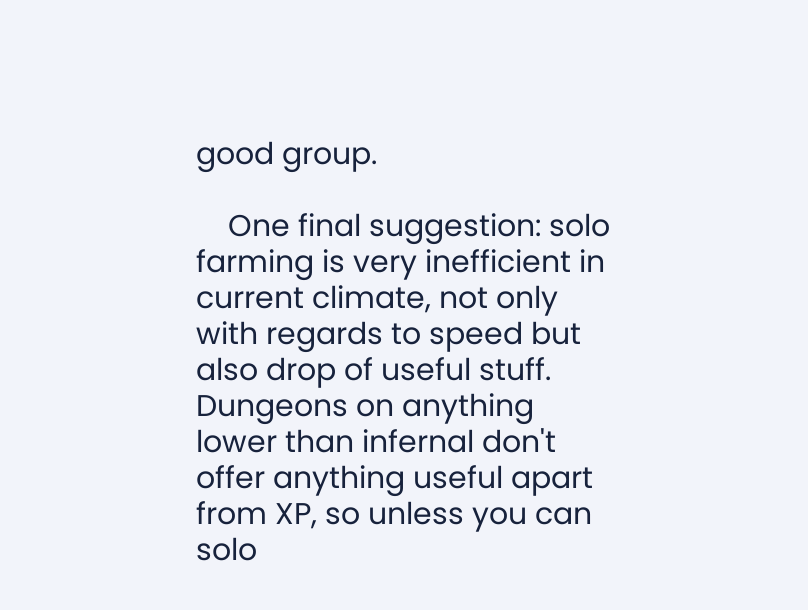good group.

    One final suggestion: solo farming is very inefficient in current climate, not only with regards to speed but also drop of useful stuff. Dungeons on anything lower than infernal don't offer anything useful apart from XP, so unless you can solo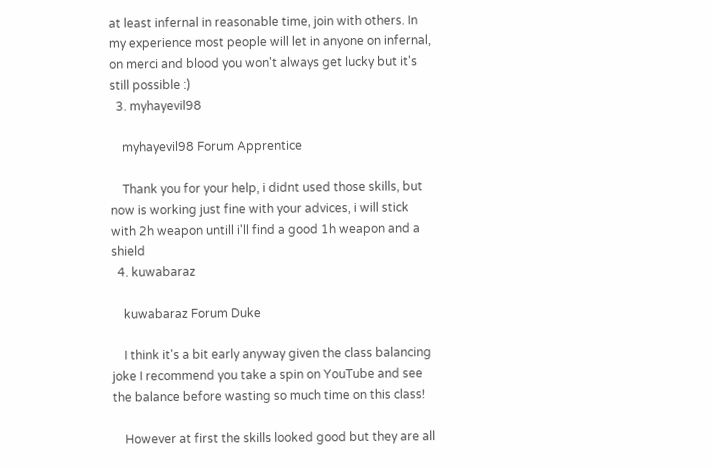at least infernal in reasonable time, join with others. In my experience most people will let in anyone on infernal, on merci and blood you won't always get lucky but it's still possible :)
  3. myhayevil98

    myhayevil98 Forum Apprentice

    Thank you for your help, i didnt used those skills, but now is working just fine with your advices, i will stick with 2h weapon untill i'll find a good 1h weapon and a shield
  4. kuwabaraz

    kuwabaraz Forum Duke

    I think it's a bit early anyway given the class balancing joke I recommend you take a spin on YouTube and see the balance before wasting so much time on this class!

    However at first the skills looked good but they are all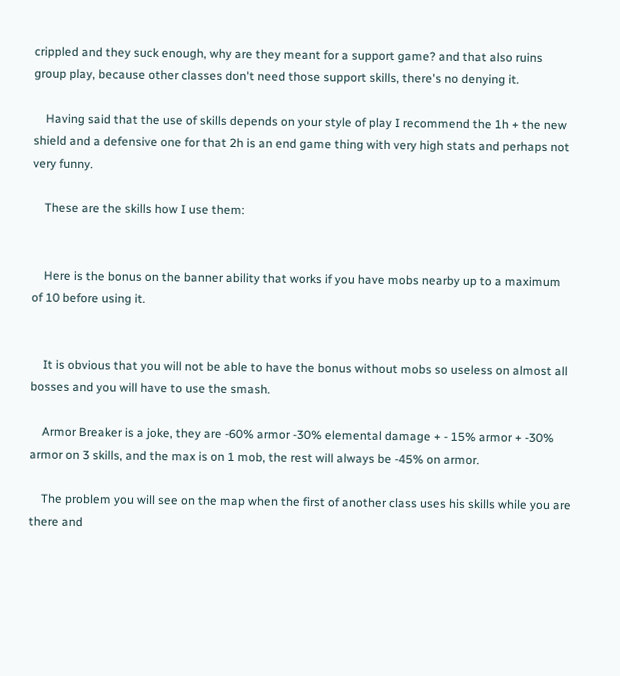crippled and they suck enough, why are they meant for a support game? and that also ruins group play, because other classes don't need those support skills, there's no denying it.

    Having said that the use of skills depends on your style of play I recommend the 1h + the new shield and a defensive one for that 2h is an end game thing with very high stats and perhaps not very funny.

    These are the skills how I use them:


    Here is the bonus on the banner ability that works if you have mobs nearby up to a maximum of 10 before using it.


    It is obvious that you will not be able to have the bonus without mobs so useless on almost all bosses and you will have to use the smash.

    Armor Breaker is a joke, they are -60% armor -30% elemental damage + - 15% armor + -30% armor on 3 skills, and the max is on 1 mob, the rest will always be -45% on armor.

    The problem you will see on the map when the first of another class uses his skills while you are there and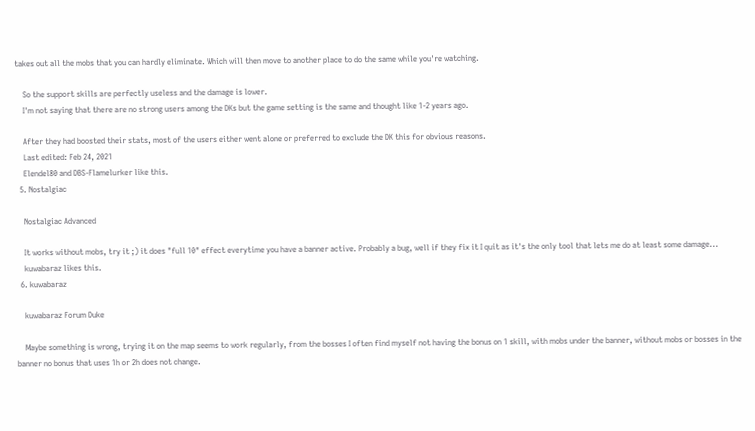takes out all the mobs that you can hardly eliminate. Which will then move to another place to do the same while you're watching.

    So the support skills are perfectly useless and the damage is lower.
    I'm not saying that there are no strong users among the DKs but the game setting is the same and thought like 1-2 years ago.

    After they had boosted their stats, most of the users either went alone or preferred to exclude the DK this for obvious reasons.
    Last edited: Feb 24, 2021
    Elendel80 and DBS-Flamelurker like this.
  5. Nostalgiac

    Nostalgiac Advanced

    It works without mobs, try it ;) it does "full 10" effect everytime you have a banner active. Probably a bug, well if they fix it I quit as it's the only tool that lets me do at least some damage...
    kuwabaraz likes this.
  6. kuwabaraz

    kuwabaraz Forum Duke

    Maybe something is wrong, trying it on the map seems to work regularly, from the bosses I often find myself not having the bonus on 1 skill, with mobs under the banner, without mobs or bosses in the banner no bonus that uses 1h or 2h does not change.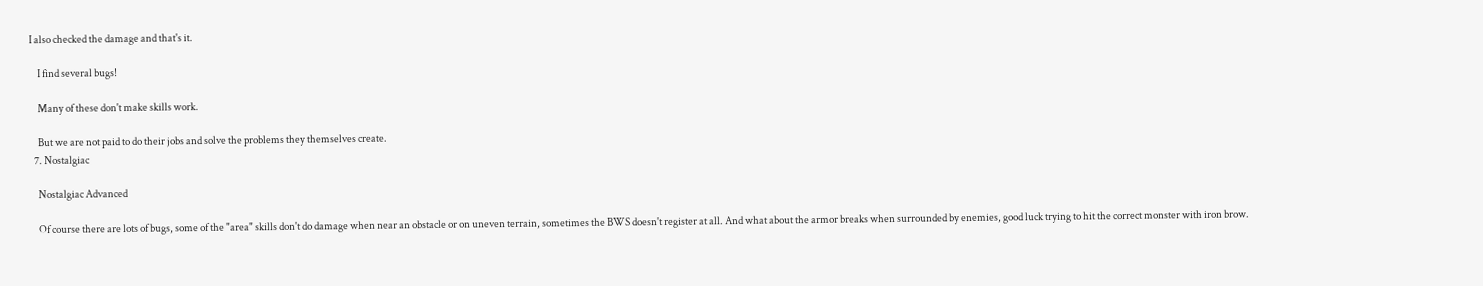I also checked the damage and that's it.

    I find several bugs!

    Many of these don't make skills work.

    But we are not paid to do their jobs and solve the problems they themselves create.
  7. Nostalgiac

    Nostalgiac Advanced

    Of course there are lots of bugs, some of the "area" skills don't do damage when near an obstacle or on uneven terrain, sometimes the BWS doesn't register at all. And what about the armor breaks when surrounded by enemies, good luck trying to hit the correct monster with iron brow.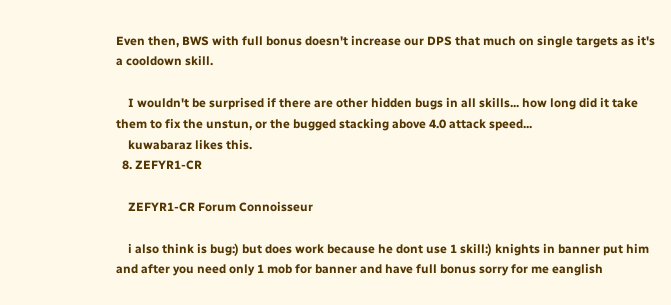Even then, BWS with full bonus doesn't increase our DPS that much on single targets as it's a cooldown skill.

    I wouldn't be surprised if there are other hidden bugs in all skills... how long did it take them to fix the unstun, or the bugged stacking above 4.0 attack speed...
    kuwabaraz likes this.
  8. ZEFYR1-CR

    ZEFYR1-CR Forum Connoisseur

    i also think is bug:) but does work because he dont use 1 skill:) knights in banner put him and after you need only 1 mob for banner and have full bonus sorry for me eanglish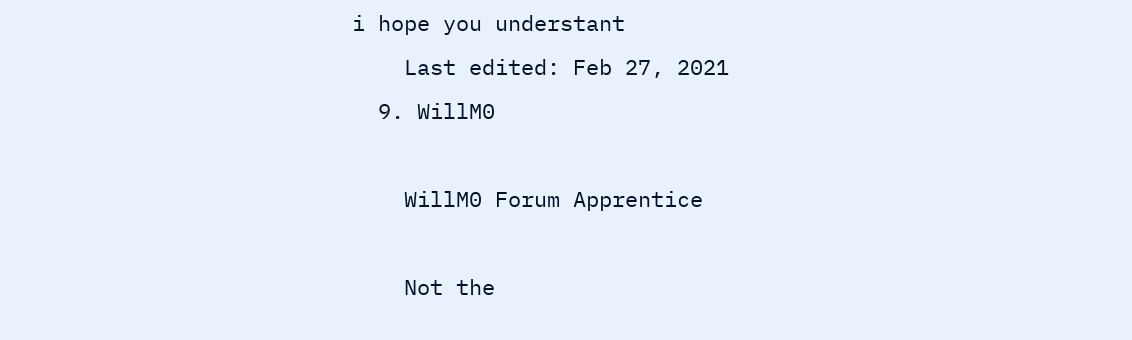i hope you understant
    Last edited: Feb 27, 2021
  9. WillM0

    WillM0 Forum Apprentice

    Not the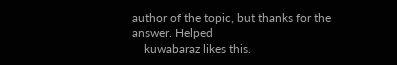author of the topic, but thanks for the answer. Helped
    kuwabaraz likes this.